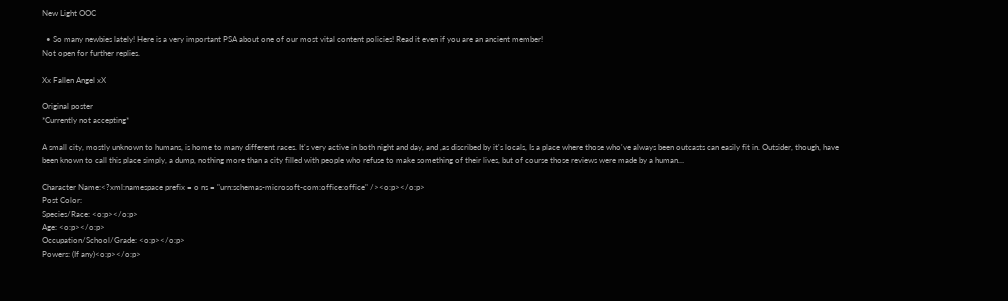New Light OOC

  • So many newbies lately! Here is a very important PSA about one of our most vital content policies! Read it even if you are an ancient member!
Not open for further replies.

Xx Fallen Angel xX

Original poster
*Currently not accepting*

A small city, mostly unknown to humans, is home to many different races. It's very active in both night and day, and ,as discribed by it's locals, Is a place where those who've always been outcasts can easily fit in. Outsider, though, have been known to call this place simply, a dump, nothing more than a city filled with people who refuse to make something of their lives, but of course those reviews were made by a human…

Character Name:<?xml:namespace prefix = o ns = "urn:schemas-microsoft-com:office:office" /><o:p></o:p>
Post Color:
Species/Race: <o:p></o:p>
Age: <o:p></o:p>
Occupation/School/Grade: <o:p></o:p>
Powers: (If any)<o:p></o:p>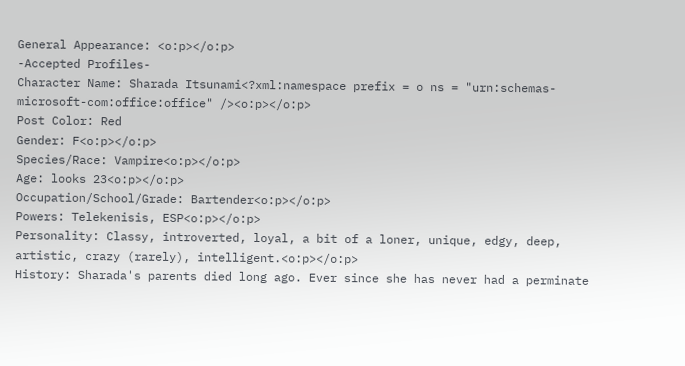General Appearance: <o:p></o:p>
-Accepted Profiles-
Character Name: Sharada Itsunami<?xml:namespace prefix = o ns = "urn:schemas-microsoft-com:office:office" /><o:p></o:p>
Post Color: Red
Gender: F<o:p></o:p>
Species/Race: Vampire<o:p></o:p>
Age: looks 23<o:p></o:p>
Occupation/School/Grade: Bartender<o:p></o:p>
Powers: Telekenisis, ESP<o:p></o:p>
Personality: Classy, introverted, loyal, a bit of a loner, unique, edgy, deep, artistic, crazy (rarely), intelligent.<o:p></o:p>
History: Sharada's parents died long ago. Ever since she has never had a perminate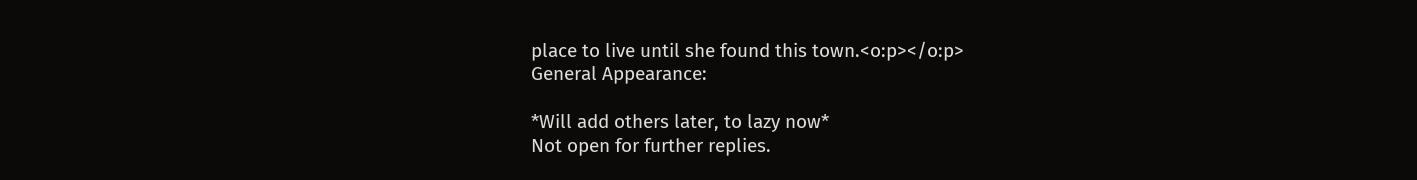place to live until she found this town.<o:p></o:p>
General Appearance:

*Will add others later, to lazy now*
Not open for further replies.